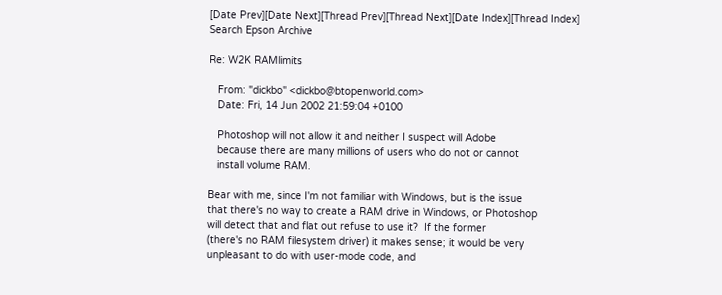[Date Prev][Date Next][Thread Prev][Thread Next][Date Index][Thread Index]
Search Epson Archive

Re: W2K RAMlimits

   From: "dickbo" <dickbo@btopenworld.com>
   Date: Fri, 14 Jun 2002 21:59:04 +0100

   Photoshop will not allow it and neither I suspect will Adobe
   because there are many millions of users who do not or cannot
   install volume RAM.

Bear with me, since I'm not familiar with Windows, but is the issue
that there's no way to create a RAM drive in Windows, or Photoshop
will detect that and flat out refuse to use it?  If the former
(there's no RAM filesystem driver) it makes sense; it would be very
unpleasant to do with user-mode code, and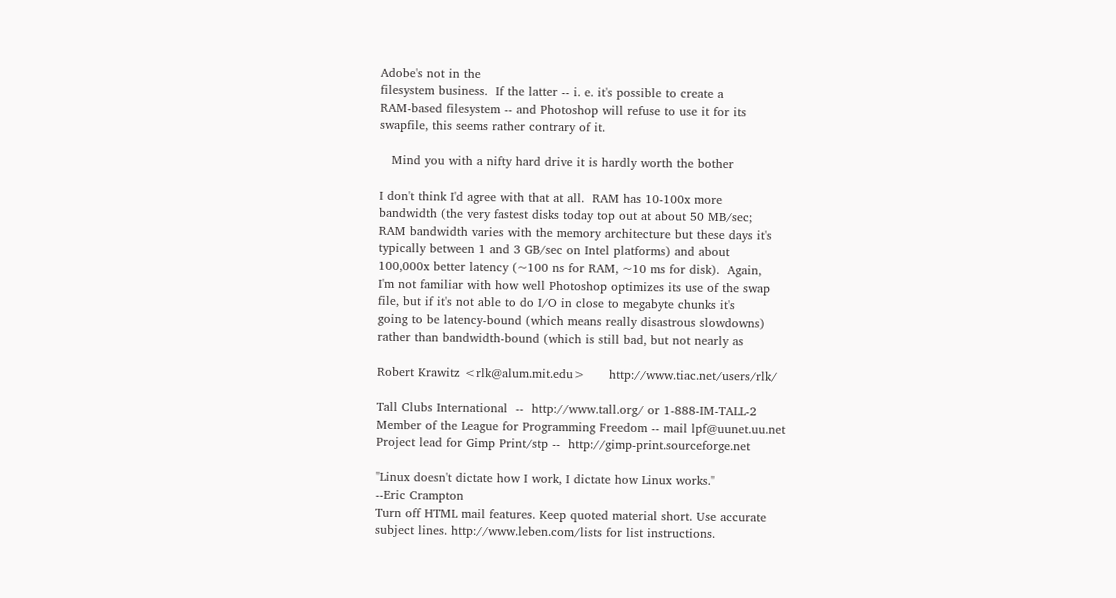Adobe's not in the
filesystem business.  If the latter -- i. e. it's possible to create a
RAM-based filesystem -- and Photoshop will refuse to use it for its
swapfile, this seems rather contrary of it.

   Mind you with a nifty hard drive it is hardly worth the bother

I don't think I'd agree with that at all.  RAM has 10-100x more
bandwidth (the very fastest disks today top out at about 50 MB/sec;
RAM bandwidth varies with the memory architecture but these days it's
typically between 1 and 3 GB/sec on Intel platforms) and about
100,000x better latency (~100 ns for RAM, ~10 ms for disk).  Again,
I'm not familiar with how well Photoshop optimizes its use of the swap
file, but if it's not able to do I/O in close to megabyte chunks it's
going to be latency-bound (which means really disastrous slowdowns)
rather than bandwidth-bound (which is still bad, but not nearly as

Robert Krawitz <rlk@alum.mit.edu>      http://www.tiac.net/users/rlk/

Tall Clubs International  --  http://www.tall.org/ or 1-888-IM-TALL-2
Member of the League for Programming Freedom -- mail lpf@uunet.uu.net
Project lead for Gimp Print/stp --  http://gimp-print.sourceforge.net

"Linux doesn't dictate how I work, I dictate how Linux works."
--Eric Crampton
Turn off HTML mail features. Keep quoted material short. Use accurate
subject lines. http://www.leben.com/lists for list instructions.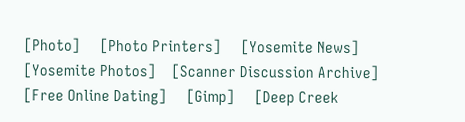[Photo]     [Photo Printers]     [Yosemite News]    [Yosemite Photos]    [Scanner Discussion Archive]     [Free Online Dating]     [Gimp]     [Deep Creek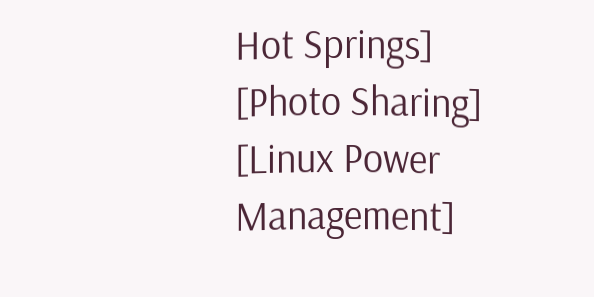Hot Springs]     [Photo Sharing]     [Linux Power Management]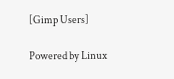[Gimp Users]

Powered by Linux